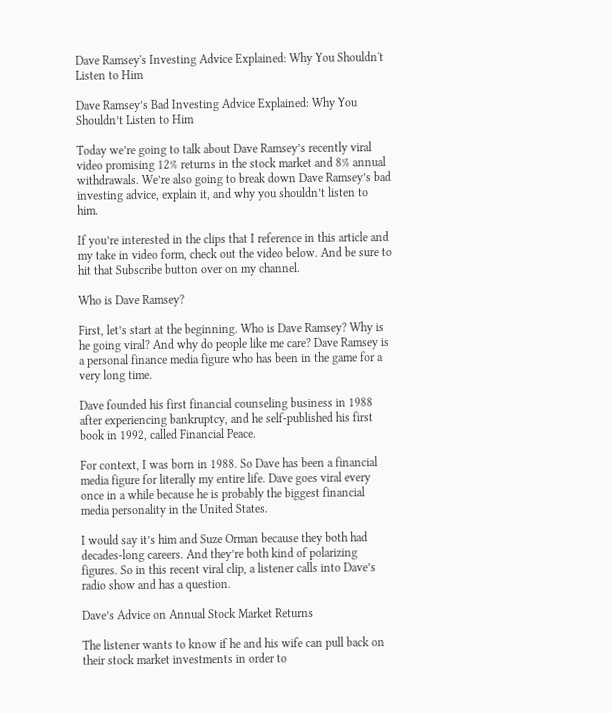Dave Ramsey's Investing Advice Explained: Why You Shouldn't Listen to Him

Dave Ramsey’s Bad Investing Advice Explained: Why You Shouldn’t Listen to Him

Today we’re going to talk about Dave Ramsey’s recently viral video promising 12% returns in the stock market and 8% annual withdrawals. We’re also going to break down Dave Ramsey’s bad investing advice, explain it, and why you shouldn’t listen to him.

If you’re interested in the clips that I reference in this article and my take in video form, check out the video below. And be sure to hit that Subscribe button over on my channel.

Who is Dave Ramsey?

First, let’s start at the beginning. Who is Dave Ramsey? Why is he going viral? And why do people like me care? Dave Ramsey is a personal finance media figure who has been in the game for a very long time.

Dave founded his first financial counseling business in 1988 after experiencing bankruptcy, and he self-published his first book in 1992, called Financial Peace.

For context, I was born in 1988. So Dave has been a financial media figure for literally my entire life. Dave goes viral every once in a while because he is probably the biggest financial media personality in the United States.

I would say it’s him and Suze Orman because they both had decades-long careers. And they’re both kind of polarizing figures. So in this recent viral clip, a listener calls into Dave’s radio show and has a question.

Dave’s Advice on Annual Stock Market Returns

The listener wants to know if he and his wife can pull back on their stock market investments in order to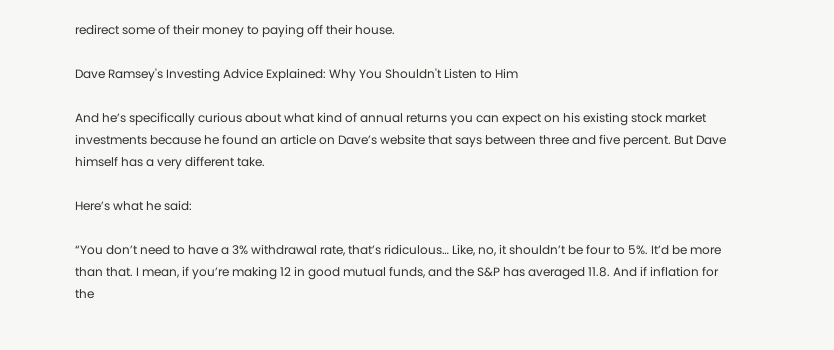redirect some of their money to paying off their house.

Dave Ramsey's Investing Advice Explained: Why You Shouldn't Listen to Him

And he’s specifically curious about what kind of annual returns you can expect on his existing stock market investments because he found an article on Dave’s website that says between three and five percent. But Dave himself has a very different take.

Here’s what he said:

“You don’t need to have a 3% withdrawal rate, that’s ridiculous… Like, no, it shouldn’t be four to 5%. It’d be more than that. I mean, if you’re making 12 in good mutual funds, and the S&P has averaged 11.8. And if inflation for the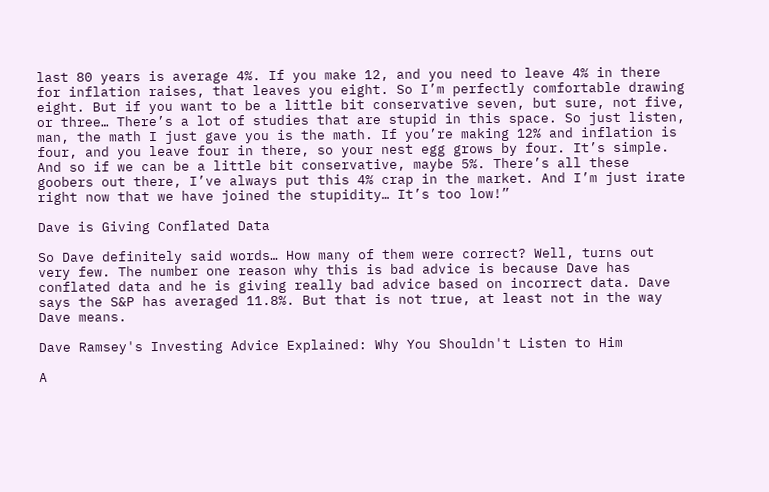last 80 years is average 4%. If you make 12, and you need to leave 4% in there for inflation raises, that leaves you eight. So I’m perfectly comfortable drawing eight. But if you want to be a little bit conservative seven, but sure, not five, or three… There’s a lot of studies that are stupid in this space. So just listen, man, the math I just gave you is the math. If you’re making 12% and inflation is four, and you leave four in there, so your nest egg grows by four. It’s simple. And so if we can be a little bit conservative, maybe 5%. There’s all these goobers out there, I’ve always put this 4% crap in the market. And I’m just irate right now that we have joined the stupidity… It’s too low!”

Dave is Giving Conflated Data

So Dave definitely said words… How many of them were correct? Well, turns out very few. The number one reason why this is bad advice is because Dave has conflated data and he is giving really bad advice based on incorrect data. Dave says the S&P has averaged 11.8%. But that is not true, at least not in the way Dave means.

Dave Ramsey's Investing Advice Explained: Why You Shouldn't Listen to Him

A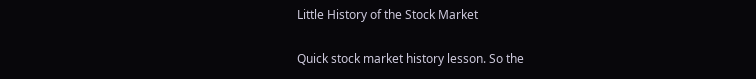Little History of the Stock Market

Quick stock market history lesson. So the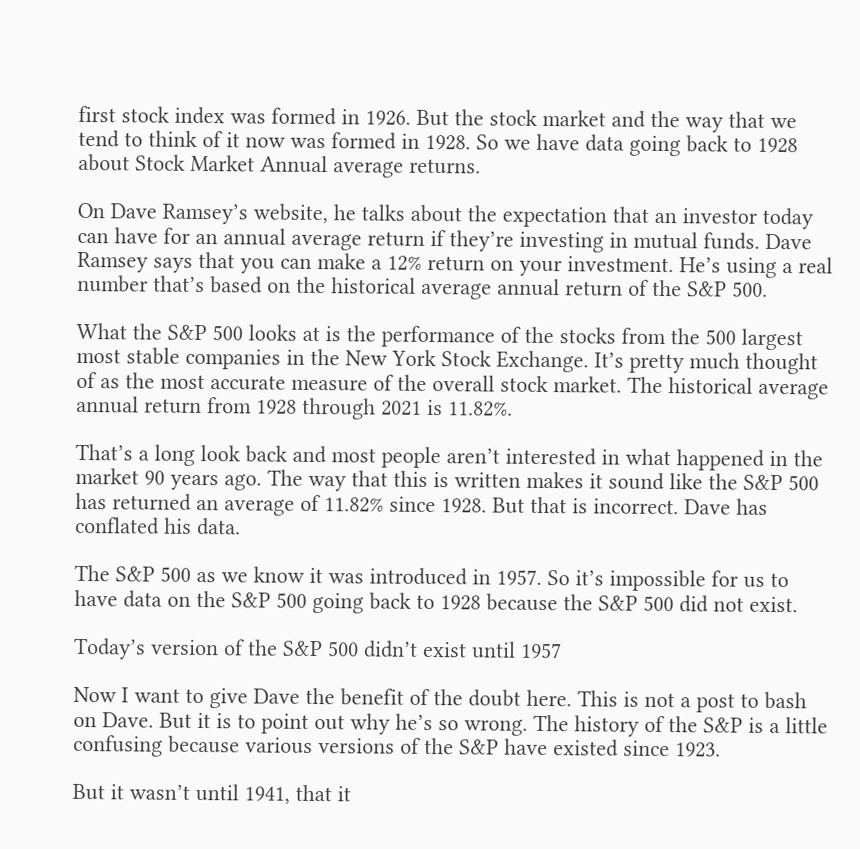first stock index was formed in 1926. But the stock market and the way that we tend to think of it now was formed in 1928. So we have data going back to 1928 about Stock Market Annual average returns.

On Dave Ramsey’s website, he talks about the expectation that an investor today can have for an annual average return if they’re investing in mutual funds. Dave Ramsey says that you can make a 12% return on your investment. He’s using a real number that’s based on the historical average annual return of the S&P 500.

What the S&P 500 looks at is the performance of the stocks from the 500 largest most stable companies in the New York Stock Exchange. It’s pretty much thought of as the most accurate measure of the overall stock market. The historical average annual return from 1928 through 2021 is 11.82%.

That’s a long look back and most people aren’t interested in what happened in the market 90 years ago. The way that this is written makes it sound like the S&P 500 has returned an average of 11.82% since 1928. But that is incorrect. Dave has conflated his data.

The S&P 500 as we know it was introduced in 1957. So it’s impossible for us to have data on the S&P 500 going back to 1928 because the S&P 500 did not exist.

Today’s version of the S&P 500 didn’t exist until 1957

Now I want to give Dave the benefit of the doubt here. This is not a post to bash on Dave. But it is to point out why he’s so wrong. The history of the S&P is a little confusing because various versions of the S&P have existed since 1923.

But it wasn’t until 1941, that it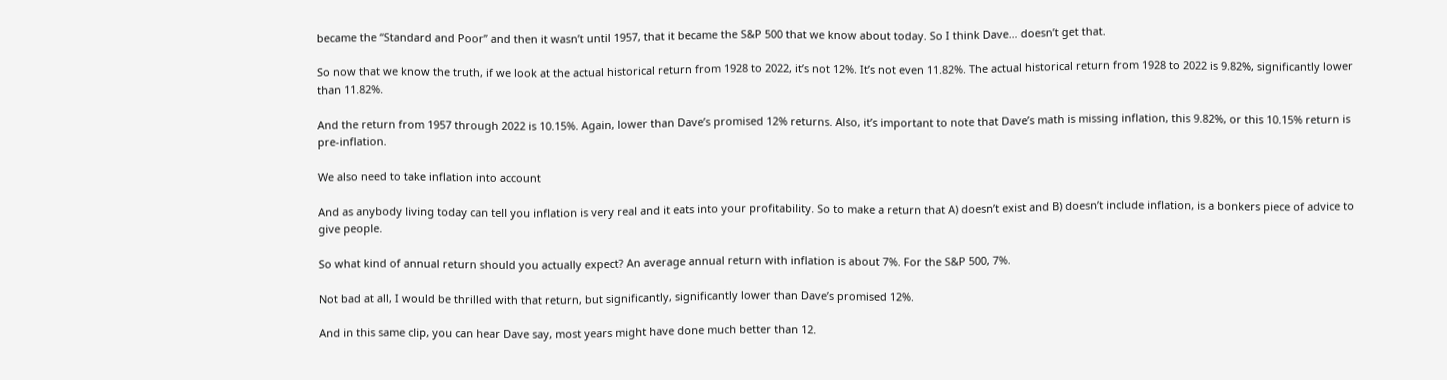became the “Standard and Poor” and then it wasn’t until 1957, that it became the S&P 500 that we know about today. So I think Dave… doesn’t get that.

So now that we know the truth, if we look at the actual historical return from 1928 to 2022, it’s not 12%. It’s not even 11.82%. The actual historical return from 1928 to 2022 is 9.82%, significantly lower than 11.82%.

And the return from 1957 through 2022 is 10.15%. Again, lower than Dave’s promised 12% returns. Also, it’s important to note that Dave’s math is missing inflation, this 9.82%, or this 10.15% return is pre-inflation.

We also need to take inflation into account

And as anybody living today can tell you inflation is very real and it eats into your profitability. So to make a return that A) doesn’t exist and B) doesn’t include inflation, is a bonkers piece of advice to give people.

So what kind of annual return should you actually expect? An average annual return with inflation is about 7%. For the S&P 500, 7%.

Not bad at all, I would be thrilled with that return, but significantly, significantly lower than Dave’s promised 12%.

And in this same clip, you can hear Dave say, most years might have done much better than 12.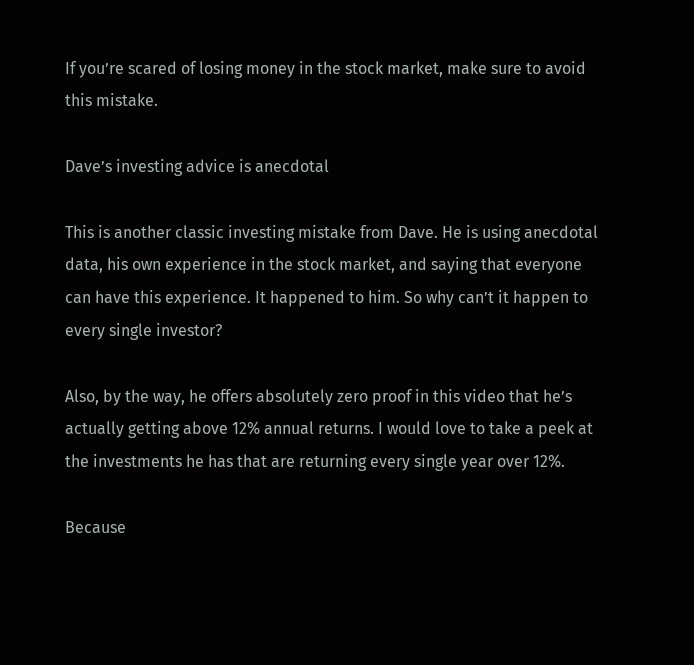If you’re scared of losing money in the stock market, make sure to avoid this mistake.

Dave’s investing advice is anecdotal

This is another classic investing mistake from Dave. He is using anecdotal data, his own experience in the stock market, and saying that everyone can have this experience. It happened to him. So why can’t it happen to every single investor?

Also, by the way, he offers absolutely zero proof in this video that he’s actually getting above 12% annual returns. I would love to take a peek at the investments he has that are returning every single year over 12%.

Because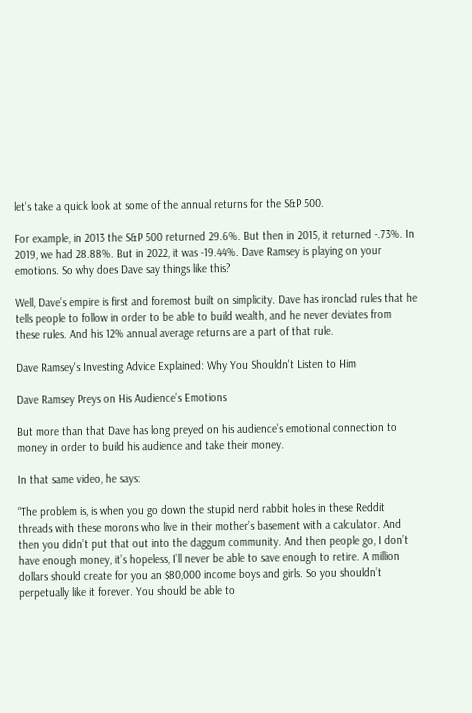let’s take a quick look at some of the annual returns for the S&P 500.

For example, in 2013 the S&P 500 returned 29.6%. But then in 2015, it returned -.73%. In 2019, we had 28.88%. But in 2022, it was -19.44%. Dave Ramsey is playing on your emotions. So why does Dave say things like this?

Well, Dave’s empire is first and foremost built on simplicity. Dave has ironclad rules that he tells people to follow in order to be able to build wealth, and he never deviates from these rules. And his 12% annual average returns are a part of that rule.

Dave Ramsey's Investing Advice Explained: Why You Shouldn't Listen to Him

Dave Ramsey Preys on His Audience’s Emotions

But more than that Dave has long preyed on his audience’s emotional connection to money in order to build his audience and take their money.

In that same video, he says:

“The problem is, is when you go down the stupid nerd rabbit holes in these Reddit threads with these morons who live in their mother’s basement with a calculator. And then you didn’t put that out into the daggum community. And then people go, I don’t have enough money, it’s hopeless, I’ll never be able to save enough to retire. A million dollars should create for you an $80,000 income boys and girls. So you shouldn’t perpetually like it forever. You should be able to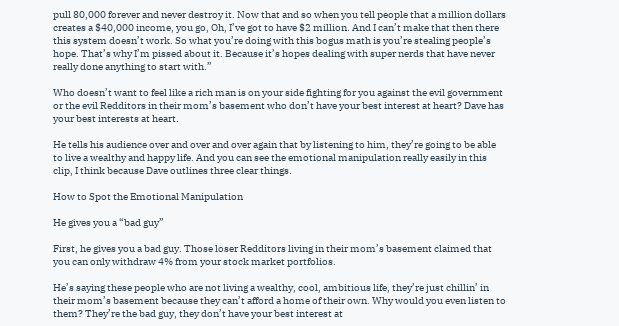pull 80,000 forever and never destroy it. Now that and so when you tell people that a million dollars creates a $40,000 income, you go, Oh, I’ve got to have $2 million. And I can’t make that then there this system doesn’t work. So what you’re doing with this bogus math is you’re stealing people’s hope. That’s why I’m pissed about it. Because it’s hopes dealing with super nerds that have never really done anything to start with.”

Who doesn’t want to feel like a rich man is on your side fighting for you against the evil government or the evil Redditors in their mom’s basement who don’t have your best interest at heart? Dave has your best interests at heart.

He tells his audience over and over and over again that by listening to him, they’re going to be able to live a wealthy and happy life. And you can see the emotional manipulation really easily in this clip, I think because Dave outlines three clear things.

How to Spot the Emotional Manipulation

He gives you a “bad guy”

First, he gives you a bad guy. Those loser Redditors living in their mom’s basement claimed that you can only withdraw 4% from your stock market portfolios.

He’s saying these people who are not living a wealthy, cool, ambitious life, they’re just chillin’ in their mom’s basement because they can’t afford a home of their own. Why would you even listen to them? They’re the bad guy, they don’t have your best interest at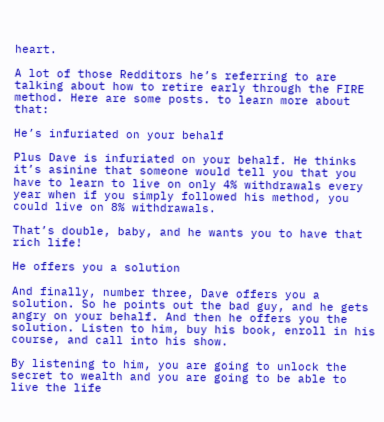heart.

A lot of those Redditors he’s referring to are talking about how to retire early through the FIRE method. Here are some posts. to learn more about that:

He’s infuriated on your behalf

Plus Dave is infuriated on your behalf. He thinks it’s asinine that someone would tell you that you have to learn to live on only 4% withdrawals every year when if you simply followed his method, you could live on 8% withdrawals.

That’s double, baby, and he wants you to have that rich life!

He offers you a solution

And finally, number three, Dave offers you a solution. So he points out the bad guy, and he gets angry on your behalf. And then he offers you the solution. Listen to him, buy his book, enroll in his course, and call into his show.

By listening to him, you are going to unlock the secret to wealth and you are going to be able to live the life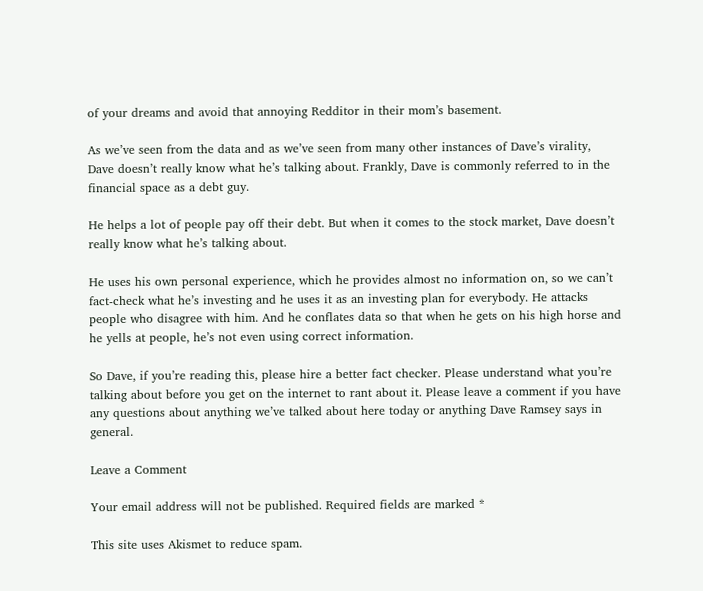of your dreams and avoid that annoying Redditor in their mom’s basement.

As we’ve seen from the data and as we’ve seen from many other instances of Dave’s virality, Dave doesn’t really know what he’s talking about. Frankly, Dave is commonly referred to in the financial space as a debt guy.

He helps a lot of people pay off their debt. But when it comes to the stock market, Dave doesn’t really know what he’s talking about.

He uses his own personal experience, which he provides almost no information on, so we can’t fact-check what he’s investing and he uses it as an investing plan for everybody. He attacks people who disagree with him. And he conflates data so that when he gets on his high horse and he yells at people, he’s not even using correct information.

So Dave, if you’re reading this, please hire a better fact checker. Please understand what you’re talking about before you get on the internet to rant about it. Please leave a comment if you have any questions about anything we’ve talked about here today or anything Dave Ramsey says in general.

Leave a Comment

Your email address will not be published. Required fields are marked *

This site uses Akismet to reduce spam.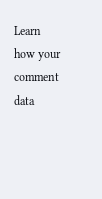Learn how your comment data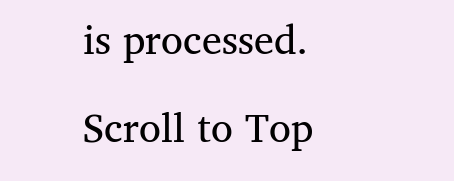is processed.

Scroll to Top